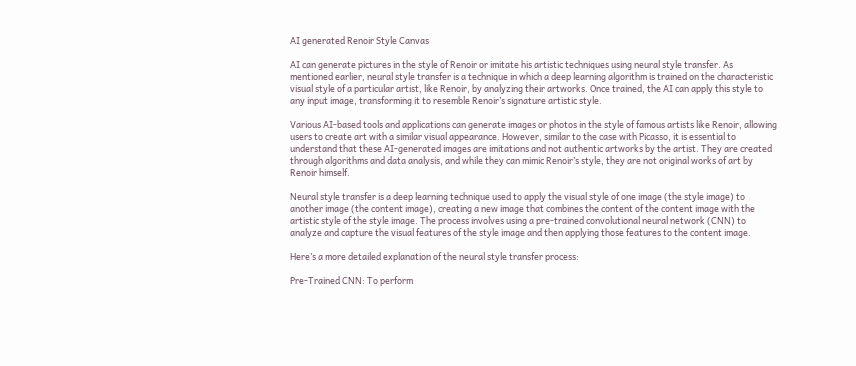AI generated Renoir Style Canvas

AI can generate pictures in the style of Renoir or imitate his artistic techniques using neural style transfer. As mentioned earlier, neural style transfer is a technique in which a deep learning algorithm is trained on the characteristic visual style of a particular artist, like Renoir, by analyzing their artworks. Once trained, the AI can apply this style to any input image, transforming it to resemble Renoir’s signature artistic style.

Various AI-based tools and applications can generate images or photos in the style of famous artists like Renoir, allowing users to create art with a similar visual appearance. However, similar to the case with Picasso, it is essential to understand that these AI-generated images are imitations and not authentic artworks by the artist. They are created through algorithms and data analysis, and while they can mimic Renoir’s style, they are not original works of art by Renoir himself.

Neural style transfer is a deep learning technique used to apply the visual style of one image (the style image) to another image (the content image), creating a new image that combines the content of the content image with the artistic style of the style image. The process involves using a pre-trained convolutional neural network (CNN) to analyze and capture the visual features of the style image and then applying those features to the content image.

Here’s a more detailed explanation of the neural style transfer process:

Pre-Trained CNN: To perform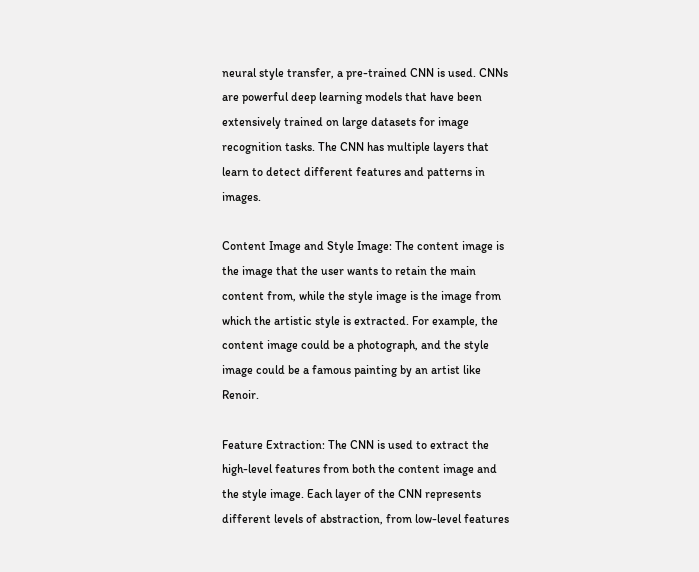neural style transfer, a pre-trained CNN is used. CNNs are powerful deep learning models that have been extensively trained on large datasets for image recognition tasks. The CNN has multiple layers that learn to detect different features and patterns in images.

Content Image and Style Image: The content image is the image that the user wants to retain the main content from, while the style image is the image from which the artistic style is extracted. For example, the content image could be a photograph, and the style image could be a famous painting by an artist like Renoir.

Feature Extraction: The CNN is used to extract the high-level features from both the content image and the style image. Each layer of the CNN represents different levels of abstraction, from low-level features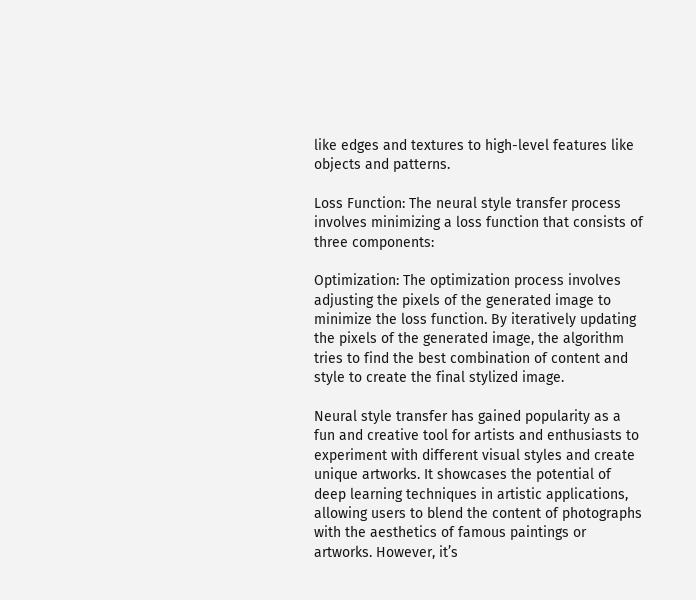like edges and textures to high-level features like objects and patterns.

Loss Function: The neural style transfer process involves minimizing a loss function that consists of three components:

Optimization: The optimization process involves adjusting the pixels of the generated image to minimize the loss function. By iteratively updating the pixels of the generated image, the algorithm tries to find the best combination of content and style to create the final stylized image.

Neural style transfer has gained popularity as a fun and creative tool for artists and enthusiasts to experiment with different visual styles and create unique artworks. It showcases the potential of deep learning techniques in artistic applications, allowing users to blend the content of photographs with the aesthetics of famous paintings or artworks. However, it’s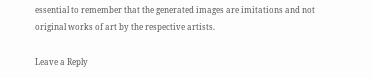essential to remember that the generated images are imitations and not original works of art by the respective artists.

Leave a Reply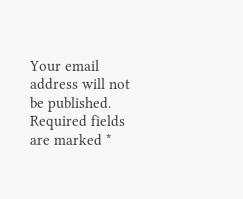Your email address will not be published. Required fields are marked *